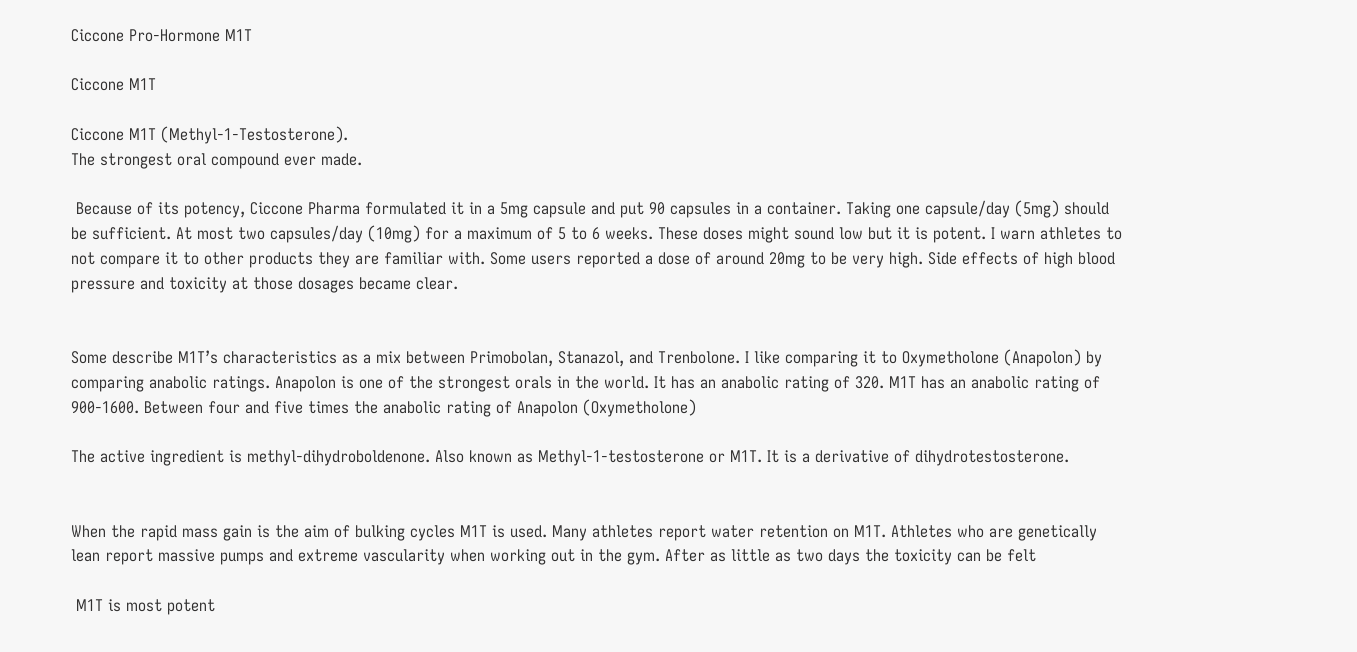Ciccone Pro-Hormone M1T

Ciccone M1T

Ciccone M1T (Methyl-1-Testosterone).
The strongest oral compound ever made.

 Because of its potency, Ciccone Pharma formulated it in a 5mg capsule and put 90 capsules in a container. Taking one capsule/day (5mg) should be sufficient. At most two capsules/day (10mg) for a maximum of 5 to 6 weeks. These doses might sound low but it is potent. I warn athletes to not compare it to other products they are familiar with. Some users reported a dose of around 20mg to be very high. Side effects of high blood pressure and toxicity at those dosages became clear.


Some describe M1T’s characteristics as a mix between Primobolan, Stanazol, and Trenbolone. I like comparing it to Oxymetholone (Anapolon) by comparing anabolic ratings. Anapolon is one of the strongest orals in the world. It has an anabolic rating of 320. M1T has an anabolic rating of 900-1600. Between four and five times the anabolic rating of Anapolon (Oxymetholone)

The active ingredient is methyl-dihydroboldenone. Also known as Methyl-1-testosterone or M1T. It is a derivative of dihydrotestosterone.


When the rapid mass gain is the aim of bulking cycles M1T is used. Many athletes report water retention on M1T. Athletes who are genetically lean report massive pumps and extreme vascularity when working out in the gym. After as little as two days the toxicity can be felt

 M1T is most potent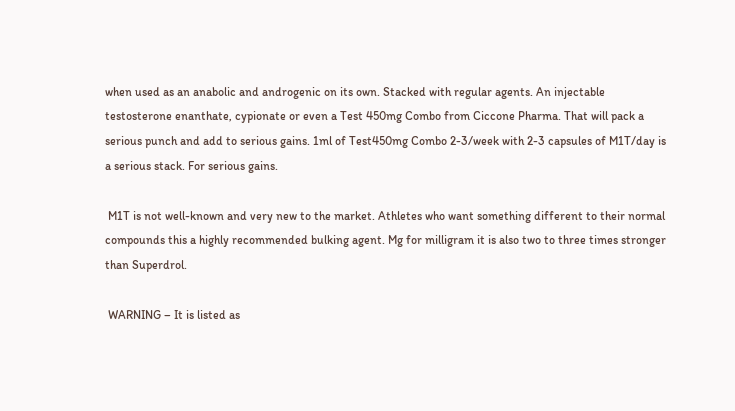when used as an anabolic and androgenic on its own. Stacked with regular agents. An injectable testosterone enanthate, cypionate or even a Test 450mg Combo from Ciccone Pharma. That will pack a serious punch and add to serious gains. 1ml of Test450mg Combo 2-3/week with 2-3 capsules of M1T/day is a serious stack. For serious gains.

 M1T is not well-known and very new to the market. Athletes who want something different to their normal compounds this a highly recommended bulking agent. Mg for milligram it is also two to three times stronger than Superdrol.

 WARNING – It is listed as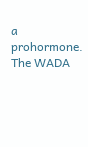a prohormone. The WADA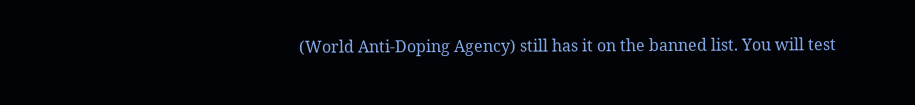(World Anti-Doping Agency) still has it on the banned list. You will test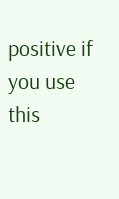positive if you use this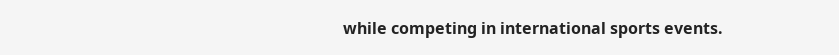while competing in international sports events.